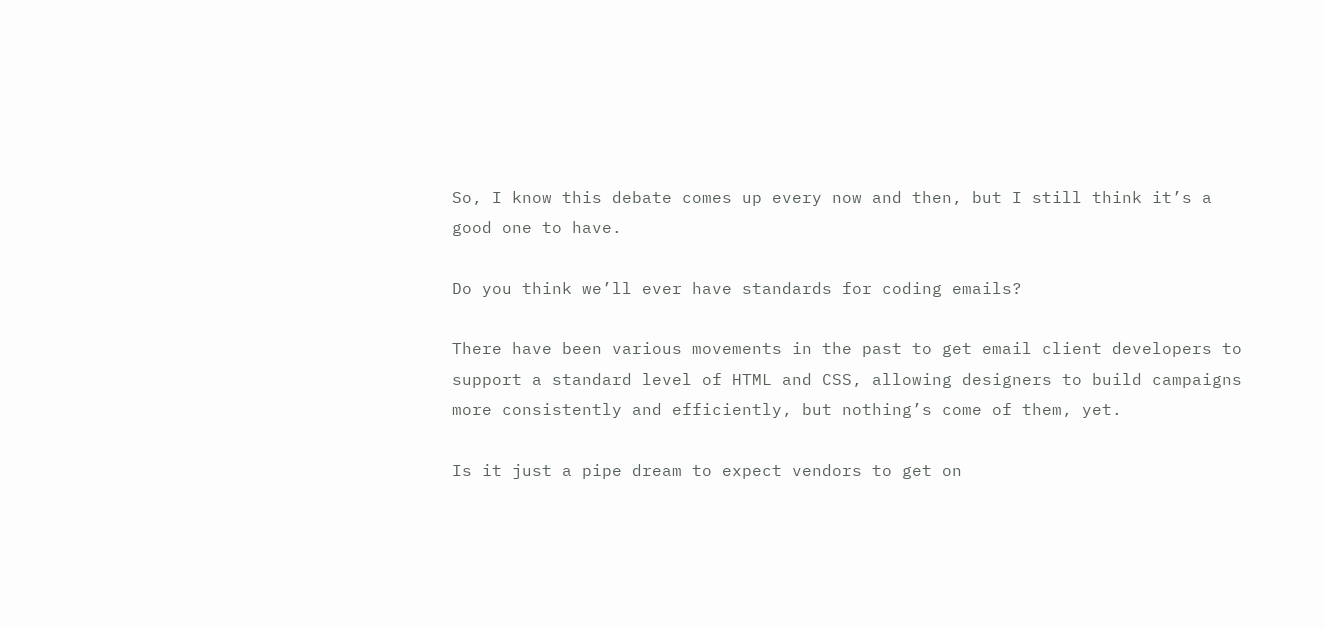So, I know this debate comes up every now and then, but I still think it’s a good one to have.

Do you think we’ll ever have standards for coding emails?

There have been various movements in the past to get email client developers to support a standard level of HTML and CSS, allowing designers to build campaigns more consistently and efficiently, but nothing’s come of them, yet.

Is it just a pipe dream to expect vendors to get on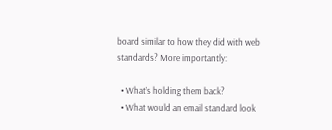board similar to how they did with web standards? More importantly:

  • What’s holding them back?
  • What would an email standard look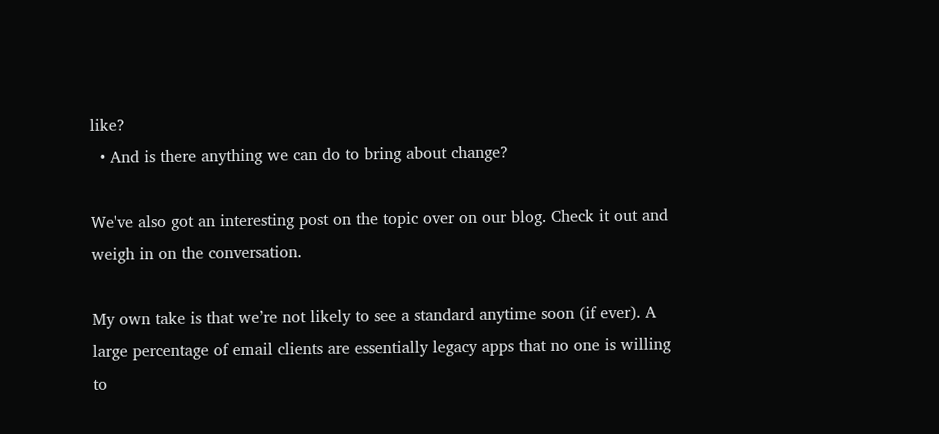like?
  • And is there anything we can do to bring about change?

We've also got an interesting post on the topic over on our blog. Check it out and weigh in on the conversation.

My own take is that we’re not likely to see a standard anytime soon (if ever). A large percentage of email clients are essentially legacy apps that no one is willing to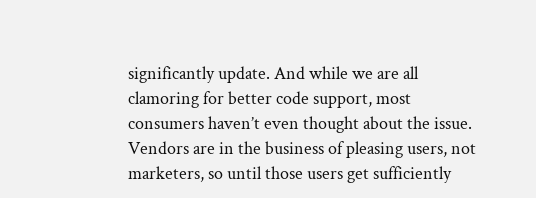significantly update. And while we are all clamoring for better code support, most consumers haven’t even thought about the issue. Vendors are in the business of pleasing users, not marketers, so until those users get sufficiently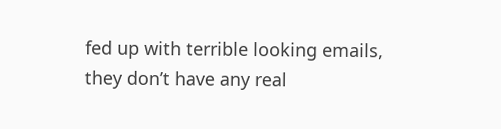fed up with terrible looking emails, they don’t have any real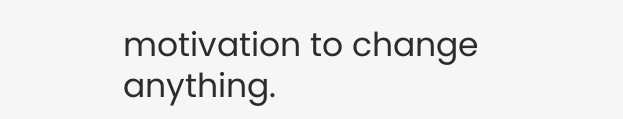motivation to change anything.